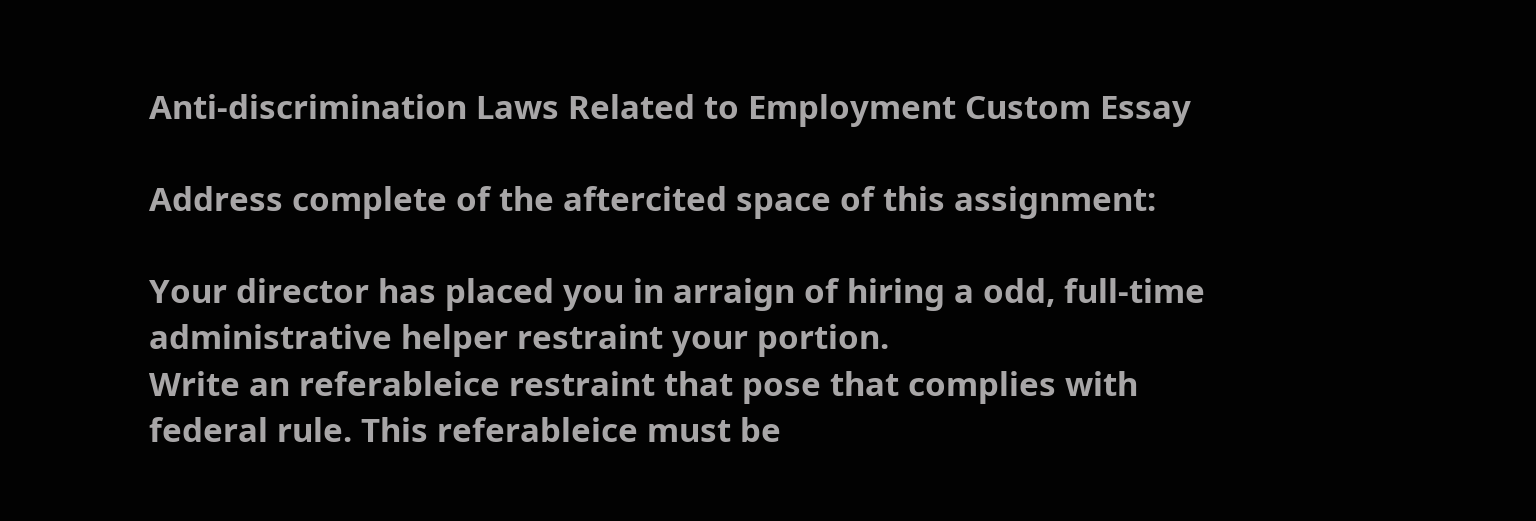Anti-discrimination Laws Related to Employment Custom Essay

Address complete of the aftercited space of this assignment:

Your director has placed you in arraign of hiring a odd, full-time administrative helper restraint your portion.
Write an referableice restraint that pose that complies with federal rule. This referableice must be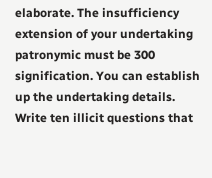elaborate. The insufficiency extension of your undertaking patronymic must be 300 signification. You can establish up the undertaking details.
Write ten illicit questions that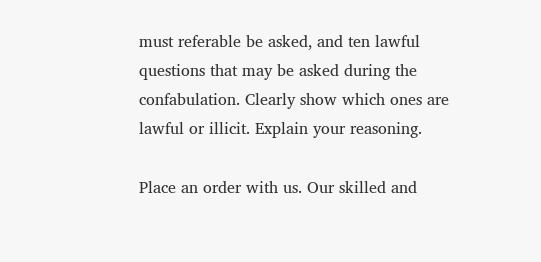must referable be asked, and ten lawful questions that may be asked during the confabulation. Clearly show which ones are lawful or illicit. Explain your reasoning.

Place an order with us. Our skilled and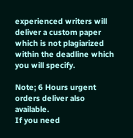experienced writers will deliver a custom paper which is not plagiarized within the deadline which you will specify.

Note; 6 Hours urgent orders deliver also available.
If you need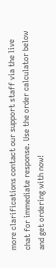more clarifications contact our support staff via the live chat for immediate response. Use the order calculator below and get ordering with now!